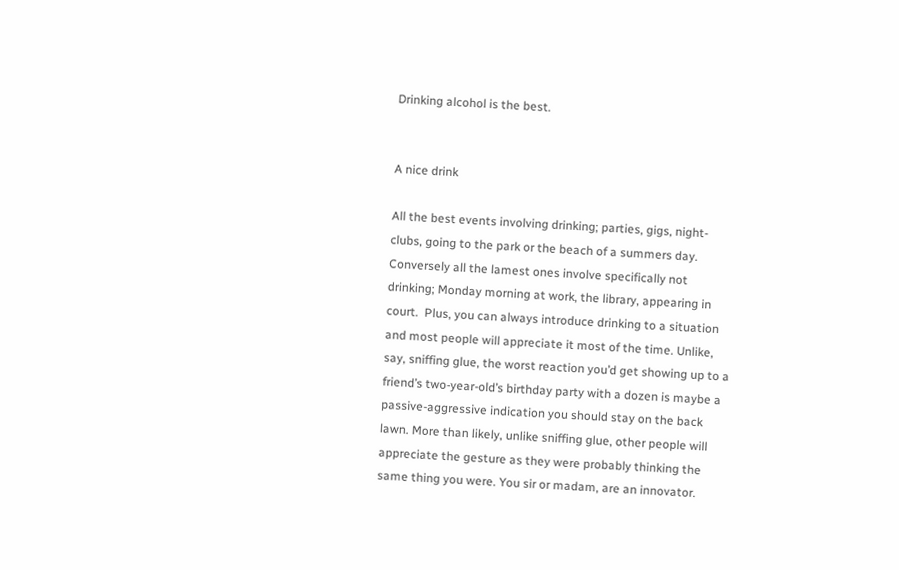Drinking alcohol is the best.


A nice drink

All the best events involving drinking; parties, gigs, night-clubs, going to the park or the beach of a summers day.  Conversely all the lamest ones involve specifically not drinking; Monday morning at work, the library, appearing in court.  Plus, you can always introduce drinking to a situation and most people will appreciate it most of the time. Unlike, say, sniffing glue, the worst reaction you’d get showing up to a friend’s two-year-old’s birthday party with a dozen is maybe a passive-aggressive indication you should stay on the back lawn. More than likely, unlike sniffing glue, other people will appreciate the gesture as they were probably thinking the same thing you were. You sir or madam, are an innovator.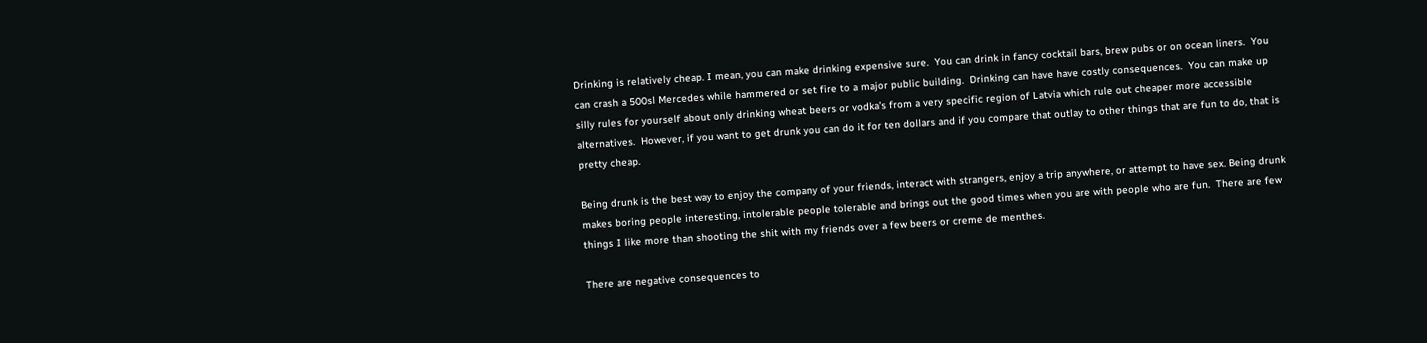Drinking is relatively cheap. I mean, you can make drinking expensive sure.  You can drink in fancy cocktail bars, brew pubs or on ocean liners.  You can crash a 500sl Mercedes while hammered or set fire to a major public building.  Drinking can have have costly consequences.  You can make up silly rules for yourself about only drinking wheat beers or vodka’s from a very specific region of Latvia which rule out cheaper more accessible alternatives.  However, if you want to get drunk you can do it for ten dollars and if you compare that outlay to other things that are fun to do, that is pretty cheap.

Being drunk is the best way to enjoy the company of your friends, interact with strangers, enjoy a trip anywhere, or attempt to have sex. Being drunk makes boring people interesting, intolerable people tolerable and brings out the good times when you are with people who are fun.  There are few things I like more than shooting the shit with my friends over a few beers or creme de menthes.

There are negative consequences to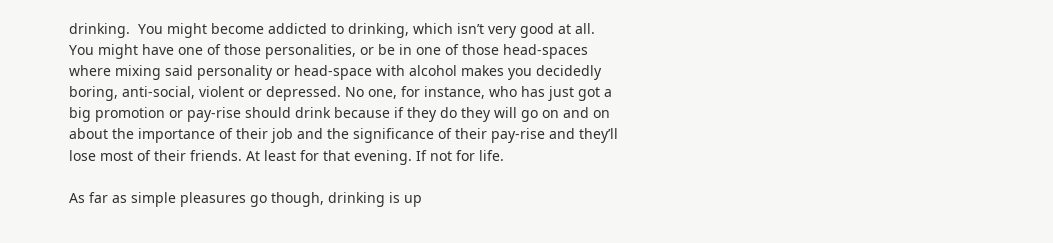drinking.  You might become addicted to drinking, which isn’t very good at all.  You might have one of those personalities, or be in one of those head-spaces where mixing said personality or head-space with alcohol makes you decidedly boring, anti-social, violent or depressed. No one, for instance, who has just got a big promotion or pay-rise should drink because if they do they will go on and on about the importance of their job and the significance of their pay-rise and they’ll lose most of their friends. At least for that evening. If not for life.

As far as simple pleasures go though, drinking is up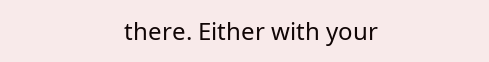there. Either with your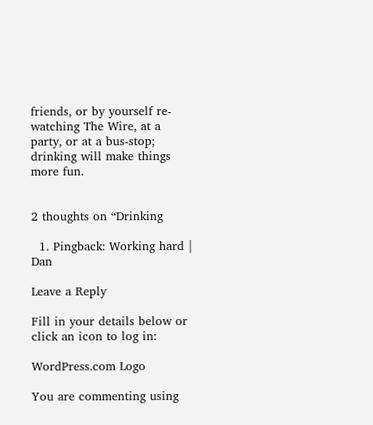friends, or by yourself re-watching The Wire, at a party, or at a bus-stop; drinking will make things more fun.


2 thoughts on “Drinking

  1. Pingback: Working hard | Dan

Leave a Reply

Fill in your details below or click an icon to log in:

WordPress.com Logo

You are commenting using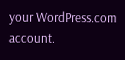your WordPress.com account.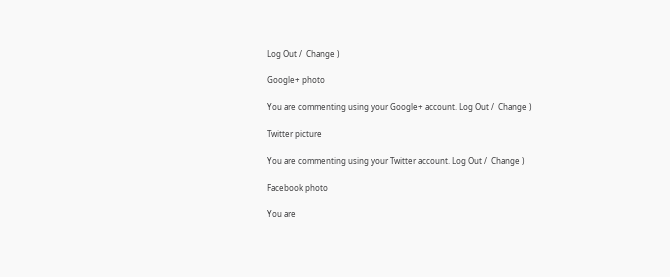Log Out /  Change )

Google+ photo

You are commenting using your Google+ account. Log Out /  Change )

Twitter picture

You are commenting using your Twitter account. Log Out /  Change )

Facebook photo

You are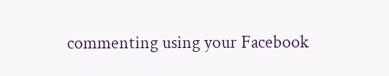commenting using your Facebook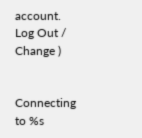account. Log Out /  Change )


Connecting to %s